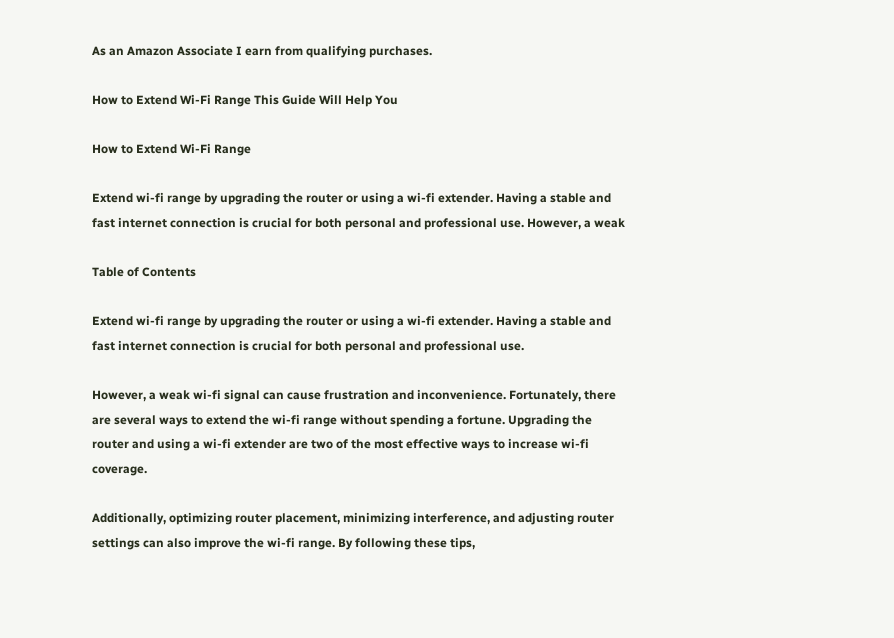As an Amazon Associate I earn from qualifying purchases.

How to Extend Wi-Fi Range This Guide Will Help You

How to Extend Wi-Fi Range

Extend wi-fi range by upgrading the router or using a wi-fi extender. Having a stable and fast internet connection is crucial for both personal and professional use. However, a weak

Table of Contents

Extend wi-fi range by upgrading the router or using a wi-fi extender. Having a stable and fast internet connection is crucial for both personal and professional use.

However, a weak wi-fi signal can cause frustration and inconvenience. Fortunately, there are several ways to extend the wi-fi range without spending a fortune. Upgrading the router and using a wi-fi extender are two of the most effective ways to increase wi-fi coverage.

Additionally, optimizing router placement, minimizing interference, and adjusting router settings can also improve the wi-fi range. By following these tips,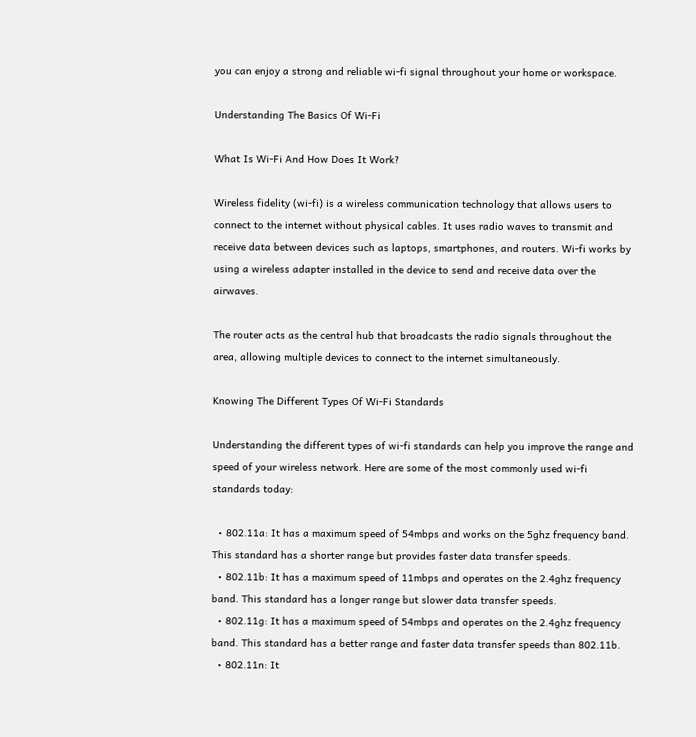you can enjoy a strong and reliable wi-fi signal throughout your home or workspace.

Understanding The Basics Of Wi-Fi

What Is Wi-Fi And How Does It Work?

Wireless fidelity (wi-fi) is a wireless communication technology that allows users to connect to the internet without physical cables. It uses radio waves to transmit and receive data between devices such as laptops, smartphones, and routers. Wi-fi works by using a wireless adapter installed in the device to send and receive data over the airwaves.

The router acts as the central hub that broadcasts the radio signals throughout the area, allowing multiple devices to connect to the internet simultaneously.

Knowing The Different Types Of Wi-Fi Standards

Understanding the different types of wi-fi standards can help you improve the range and speed of your wireless network. Here are some of the most commonly used wi-fi standards today:

  • 802.11a: It has a maximum speed of 54mbps and works on the 5ghz frequency band. This standard has a shorter range but provides faster data transfer speeds.
  • 802.11b: It has a maximum speed of 11mbps and operates on the 2.4ghz frequency band. This standard has a longer range but slower data transfer speeds.
  • 802.11g: It has a maximum speed of 54mbps and operates on the 2.4ghz frequency band. This standard has a better range and faster data transfer speeds than 802.11b.
  • 802.11n: It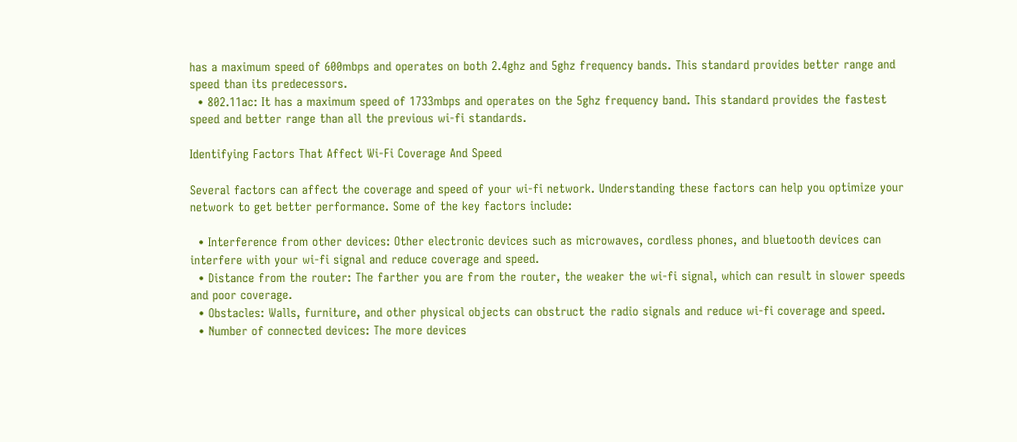has a maximum speed of 600mbps and operates on both 2.4ghz and 5ghz frequency bands. This standard provides better range and speed than its predecessors.
  • 802.11ac: It has a maximum speed of 1733mbps and operates on the 5ghz frequency band. This standard provides the fastest speed and better range than all the previous wi-fi standards.

Identifying Factors That Affect Wi-Fi Coverage And Speed

Several factors can affect the coverage and speed of your wi-fi network. Understanding these factors can help you optimize your network to get better performance. Some of the key factors include:

  • Interference from other devices: Other electronic devices such as microwaves, cordless phones, and bluetooth devices can interfere with your wi-fi signal and reduce coverage and speed.
  • Distance from the router: The farther you are from the router, the weaker the wi-fi signal, which can result in slower speeds and poor coverage.
  • Obstacles: Walls, furniture, and other physical objects can obstruct the radio signals and reduce wi-fi coverage and speed.
  • Number of connected devices: The more devices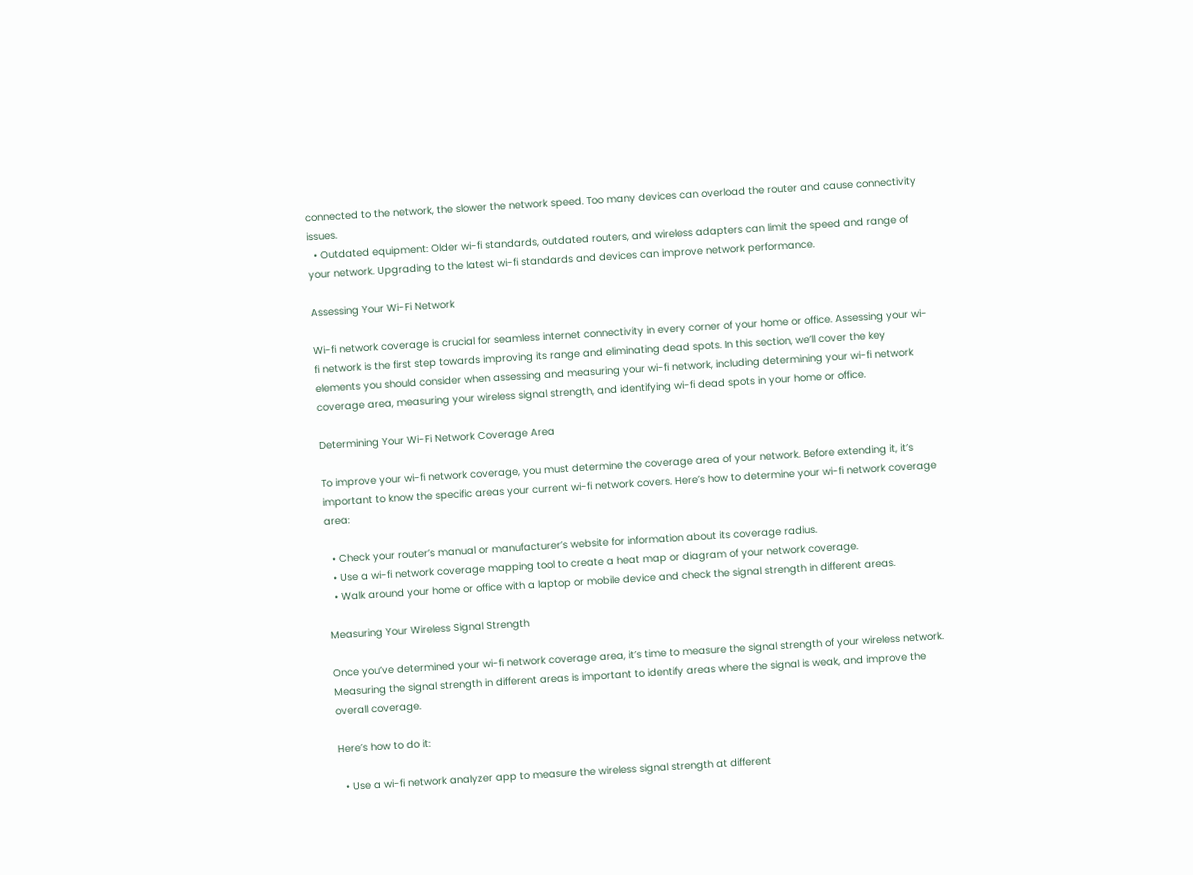connected to the network, the slower the network speed. Too many devices can overload the router and cause connectivity issues.
  • Outdated equipment: Older wi-fi standards, outdated routers, and wireless adapters can limit the speed and range of your network. Upgrading to the latest wi-fi standards and devices can improve network performance.

Assessing Your Wi-Fi Network

Wi-fi network coverage is crucial for seamless internet connectivity in every corner of your home or office. Assessing your wi-fi network is the first step towards improving its range and eliminating dead spots. In this section, we’ll cover the key elements you should consider when assessing and measuring your wi-fi network, including determining your wi-fi network coverage area, measuring your wireless signal strength, and identifying wi-fi dead spots in your home or office.

Determining Your Wi-Fi Network Coverage Area

To improve your wi-fi network coverage, you must determine the coverage area of your network. Before extending it, it’s important to know the specific areas your current wi-fi network covers. Here’s how to determine your wi-fi network coverage area:

  • Check your router’s manual or manufacturer’s website for information about its coverage radius.
  • Use a wi-fi network coverage mapping tool to create a heat map or diagram of your network coverage.
  • Walk around your home or office with a laptop or mobile device and check the signal strength in different areas.

Measuring Your Wireless Signal Strength

Once you’ve determined your wi-fi network coverage area, it’s time to measure the signal strength of your wireless network. Measuring the signal strength in different areas is important to identify areas where the signal is weak, and improve the overall coverage.

Here’s how to do it:

  • Use a wi-fi network analyzer app to measure the wireless signal strength at different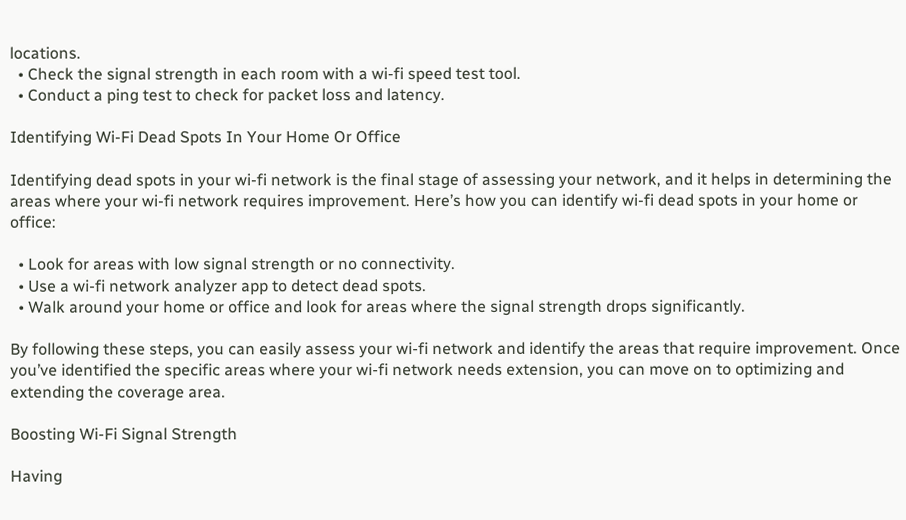locations.
  • Check the signal strength in each room with a wi-fi speed test tool.
  • Conduct a ping test to check for packet loss and latency.

Identifying Wi-Fi Dead Spots In Your Home Or Office

Identifying dead spots in your wi-fi network is the final stage of assessing your network, and it helps in determining the areas where your wi-fi network requires improvement. Here’s how you can identify wi-fi dead spots in your home or office:

  • Look for areas with low signal strength or no connectivity.
  • Use a wi-fi network analyzer app to detect dead spots.
  • Walk around your home or office and look for areas where the signal strength drops significantly.

By following these steps, you can easily assess your wi-fi network and identify the areas that require improvement. Once you’ve identified the specific areas where your wi-fi network needs extension, you can move on to optimizing and extending the coverage area.

Boosting Wi-Fi Signal Strength

Having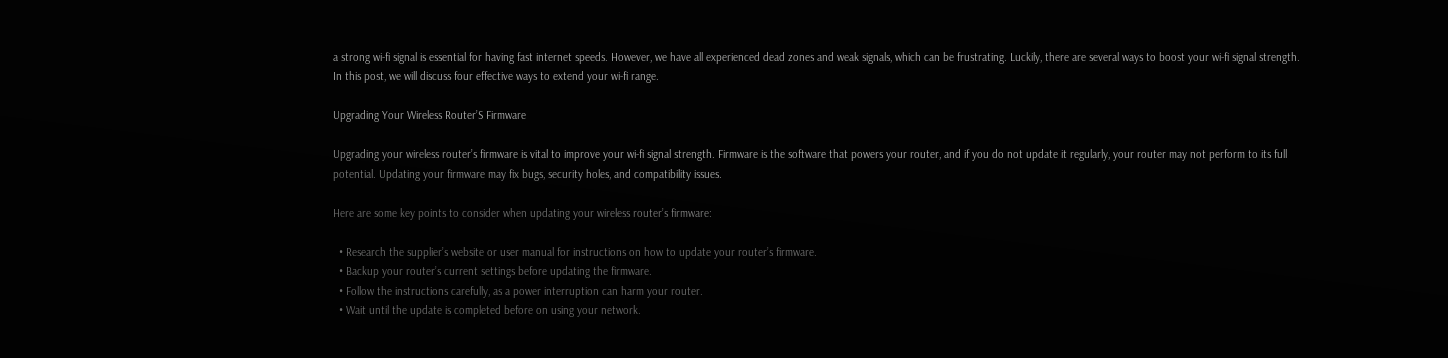a strong wi-fi signal is essential for having fast internet speeds. However, we have all experienced dead zones and weak signals, which can be frustrating. Luckily, there are several ways to boost your wi-fi signal strength. In this post, we will discuss four effective ways to extend your wi-fi range.

Upgrading Your Wireless Router’S Firmware

Upgrading your wireless router’s firmware is vital to improve your wi-fi signal strength. Firmware is the software that powers your router, and if you do not update it regularly, your router may not perform to its full potential. Updating your firmware may fix bugs, security holes, and compatibility issues.

Here are some key points to consider when updating your wireless router’s firmware:

  • Research the supplier’s website or user manual for instructions on how to update your router’s firmware.
  • Backup your router’s current settings before updating the firmware.
  • Follow the instructions carefully, as a power interruption can harm your router.
  • Wait until the update is completed before on using your network.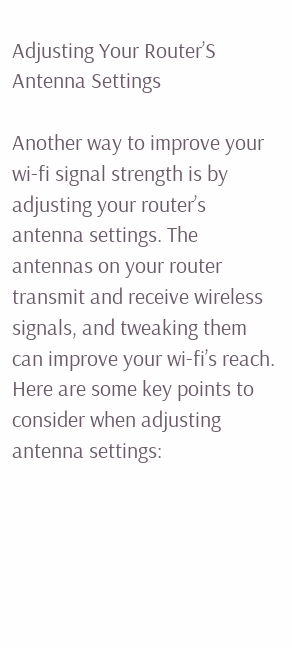Adjusting Your Router’S Antenna Settings

Another way to improve your wi-fi signal strength is by adjusting your router’s antenna settings. The antennas on your router transmit and receive wireless signals, and tweaking them can improve your wi-fi’s reach. Here are some key points to consider when adjusting antenna settings: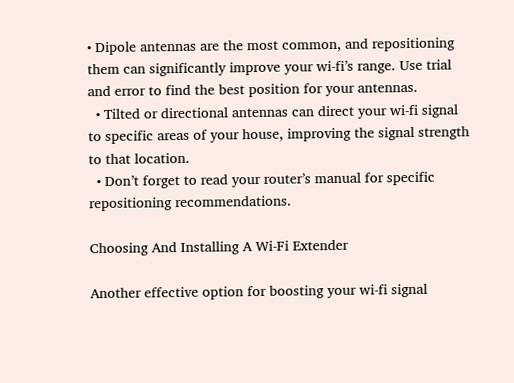• Dipole antennas are the most common, and repositioning them can significantly improve your wi-fi’s range. Use trial and error to find the best position for your antennas.
  • Tilted or directional antennas can direct your wi-fi signal to specific areas of your house, improving the signal strength to that location.
  • Don’t forget to read your router’s manual for specific repositioning recommendations.

Choosing And Installing A Wi-Fi Extender

Another effective option for boosting your wi-fi signal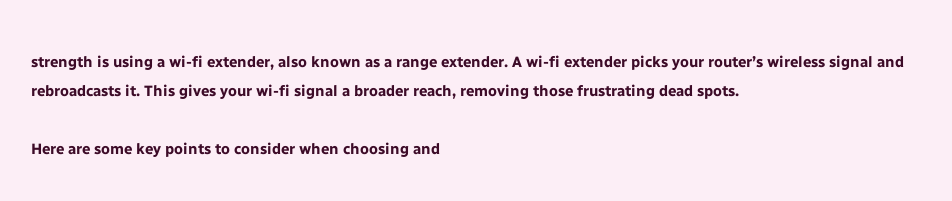strength is using a wi-fi extender, also known as a range extender. A wi-fi extender picks your router’s wireless signal and rebroadcasts it. This gives your wi-fi signal a broader reach, removing those frustrating dead spots.

Here are some key points to consider when choosing and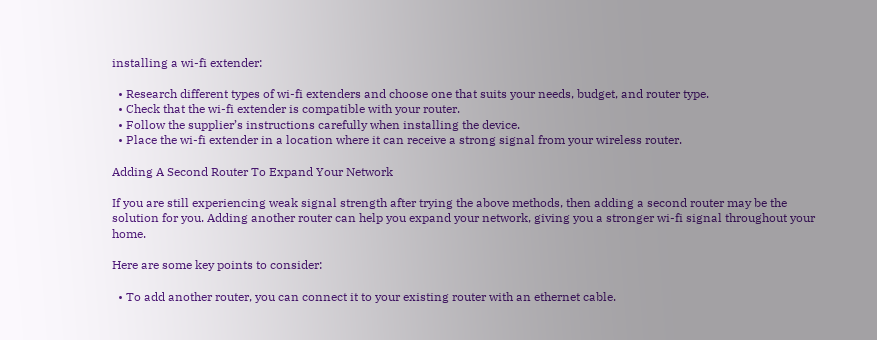installing a wi-fi extender:

  • Research different types of wi-fi extenders and choose one that suits your needs, budget, and router type.
  • Check that the wi-fi extender is compatible with your router.
  • Follow the supplier’s instructions carefully when installing the device.
  • Place the wi-fi extender in a location where it can receive a strong signal from your wireless router.

Adding A Second Router To Expand Your Network

If you are still experiencing weak signal strength after trying the above methods, then adding a second router may be the solution for you. Adding another router can help you expand your network, giving you a stronger wi-fi signal throughout your home.

Here are some key points to consider:

  • To add another router, you can connect it to your existing router with an ethernet cable.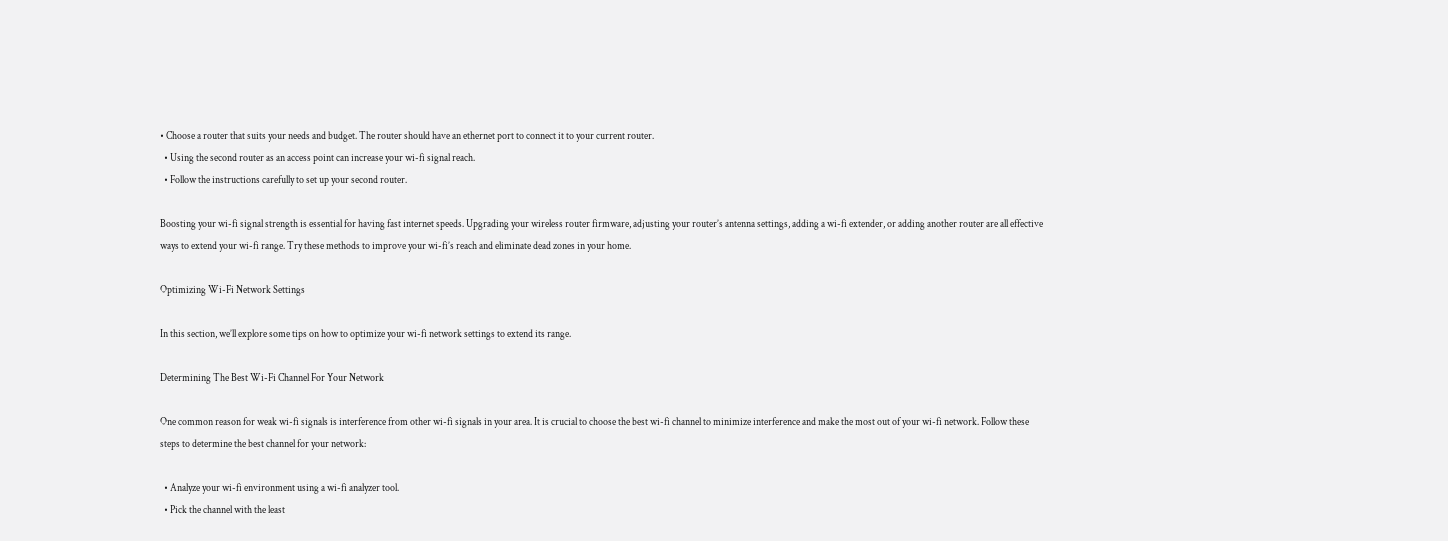• Choose a router that suits your needs and budget. The router should have an ethernet port to connect it to your current router.
  • Using the second router as an access point can increase your wi-fi signal reach.
  • Follow the instructions carefully to set up your second router.

Boosting your wi-fi signal strength is essential for having fast internet speeds. Upgrading your wireless router firmware, adjusting your router’s antenna settings, adding a wi-fi extender, or adding another router are all effective ways to extend your wi-fi range. Try these methods to improve your wi-fi’s reach and eliminate dead zones in your home.

Optimizing Wi-Fi Network Settings

In this section, we’ll explore some tips on how to optimize your wi-fi network settings to extend its range.

Determining The Best Wi-Fi Channel For Your Network

One common reason for weak wi-fi signals is interference from other wi-fi signals in your area. It is crucial to choose the best wi-fi channel to minimize interference and make the most out of your wi-fi network. Follow these steps to determine the best channel for your network:

  • Analyze your wi-fi environment using a wi-fi analyzer tool.
  • Pick the channel with the least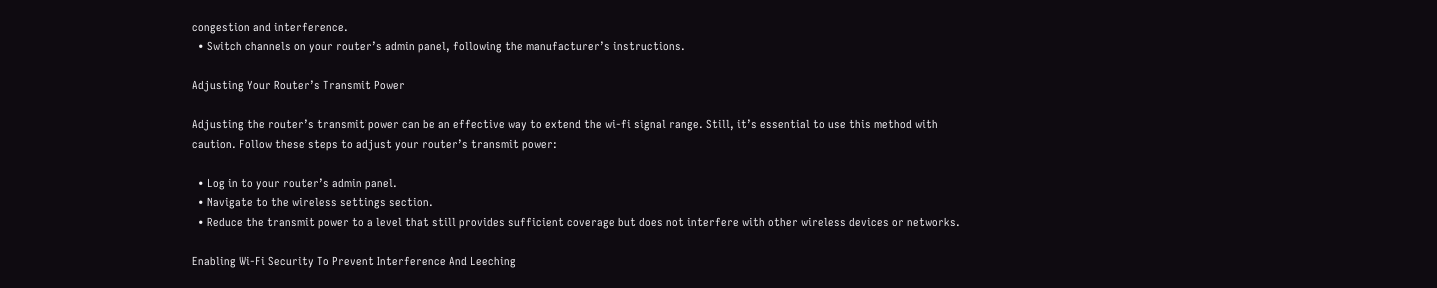congestion and interference.
  • Switch channels on your router’s admin panel, following the manufacturer’s instructions.

Adjusting Your Router’s Transmit Power

Adjusting the router’s transmit power can be an effective way to extend the wi-fi signal range. Still, it’s essential to use this method with caution. Follow these steps to adjust your router’s transmit power:

  • Log in to your router’s admin panel.
  • Navigate to the wireless settings section.
  • Reduce the transmit power to a level that still provides sufficient coverage but does not interfere with other wireless devices or networks.

Enabling Wi-Fi Security To Prevent Interference And Leeching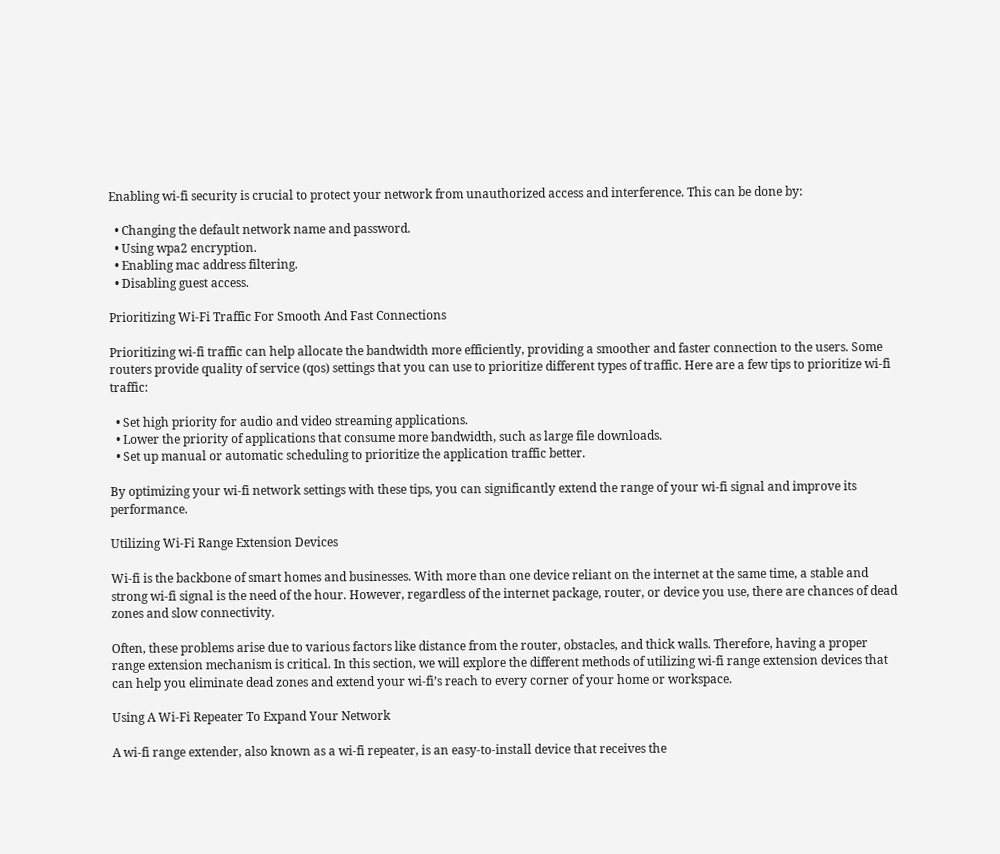Enabling wi-fi security is crucial to protect your network from unauthorized access and interference. This can be done by:

  • Changing the default network name and password.
  • Using wpa2 encryption.
  • Enabling mac address filtering.
  • Disabling guest access.

Prioritizing Wi-Fi Traffic For Smooth And Fast Connections

Prioritizing wi-fi traffic can help allocate the bandwidth more efficiently, providing a smoother and faster connection to the users. Some routers provide quality of service (qos) settings that you can use to prioritize different types of traffic. Here are a few tips to prioritize wi-fi traffic:

  • Set high priority for audio and video streaming applications.
  • Lower the priority of applications that consume more bandwidth, such as large file downloads.
  • Set up manual or automatic scheduling to prioritize the application traffic better.

By optimizing your wi-fi network settings with these tips, you can significantly extend the range of your wi-fi signal and improve its performance.

Utilizing Wi-Fi Range Extension Devices

Wi-fi is the backbone of smart homes and businesses. With more than one device reliant on the internet at the same time, a stable and strong wi-fi signal is the need of the hour. However, regardless of the internet package, router, or device you use, there are chances of dead zones and slow connectivity.

Often, these problems arise due to various factors like distance from the router, obstacles, and thick walls. Therefore, having a proper range extension mechanism is critical. In this section, we will explore the different methods of utilizing wi-fi range extension devices that can help you eliminate dead zones and extend your wi-fi’s reach to every corner of your home or workspace.

Using A Wi-Fi Repeater To Expand Your Network

A wi-fi range extender, also known as a wi-fi repeater, is an easy-to-install device that receives the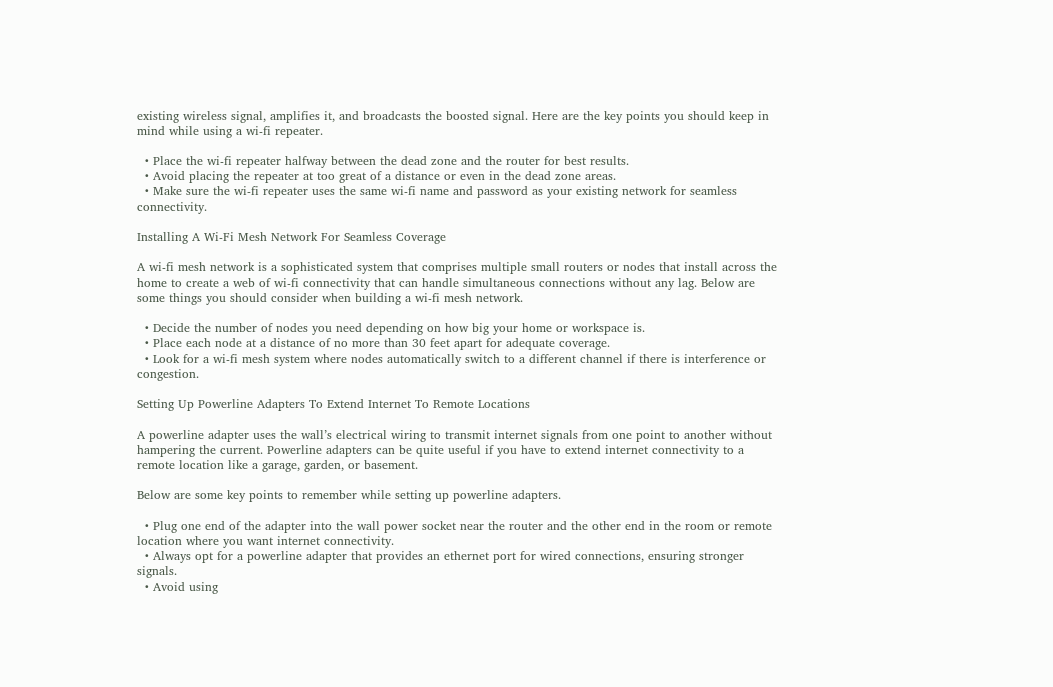existing wireless signal, amplifies it, and broadcasts the boosted signal. Here are the key points you should keep in mind while using a wi-fi repeater.

  • Place the wi-fi repeater halfway between the dead zone and the router for best results.
  • Avoid placing the repeater at too great of a distance or even in the dead zone areas.
  • Make sure the wi-fi repeater uses the same wi-fi name and password as your existing network for seamless connectivity.

Installing A Wi-Fi Mesh Network For Seamless Coverage

A wi-fi mesh network is a sophisticated system that comprises multiple small routers or nodes that install across the home to create a web of wi-fi connectivity that can handle simultaneous connections without any lag. Below are some things you should consider when building a wi-fi mesh network.

  • Decide the number of nodes you need depending on how big your home or workspace is.
  • Place each node at a distance of no more than 30 feet apart for adequate coverage.
  • Look for a wi-fi mesh system where nodes automatically switch to a different channel if there is interference or congestion.

Setting Up Powerline Adapters To Extend Internet To Remote Locations

A powerline adapter uses the wall’s electrical wiring to transmit internet signals from one point to another without hampering the current. Powerline adapters can be quite useful if you have to extend internet connectivity to a remote location like a garage, garden, or basement.

Below are some key points to remember while setting up powerline adapters.

  • Plug one end of the adapter into the wall power socket near the router and the other end in the room or remote location where you want internet connectivity.
  • Always opt for a powerline adapter that provides an ethernet port for wired connections, ensuring stronger signals.
  • Avoid using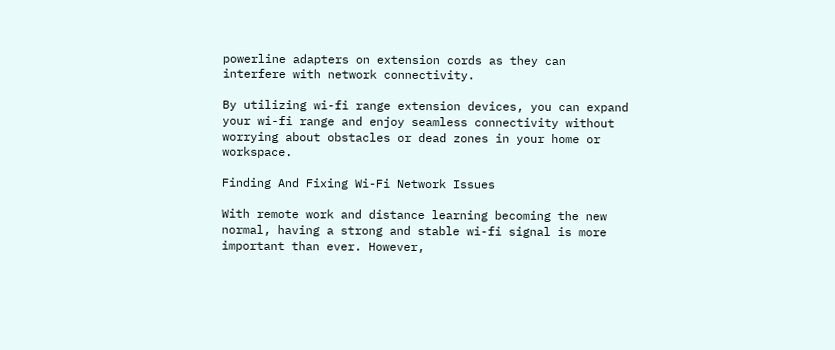powerline adapters on extension cords as they can interfere with network connectivity.

By utilizing wi-fi range extension devices, you can expand your wi-fi range and enjoy seamless connectivity without worrying about obstacles or dead zones in your home or workspace.

Finding And Fixing Wi-Fi Network Issues

With remote work and distance learning becoming the new normal, having a strong and stable wi-fi signal is more important than ever. However,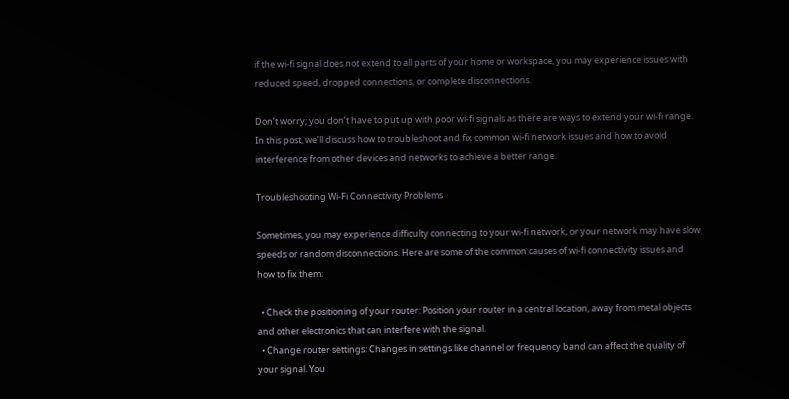if the wi-fi signal does not extend to all parts of your home or workspace, you may experience issues with reduced speed, dropped connections, or complete disconnections.

Don’t worry; you don’t have to put up with poor wi-fi signals as there are ways to extend your wi-fi range. In this post, we’ll discuss how to troubleshoot and fix common wi-fi network issues and how to avoid interference from other devices and networks to achieve a better range.

Troubleshooting Wi-Fi Connectivity Problems

Sometimes, you may experience difficulty connecting to your wi-fi network, or your network may have slow speeds or random disconnections. Here are some of the common causes of wi-fi connectivity issues and how to fix them:

  • Check the positioning of your router: Position your router in a central location, away from metal objects and other electronics that can interfere with the signal.
  • Change router settings: Changes in settings like channel or frequency band can affect the quality of your signal. You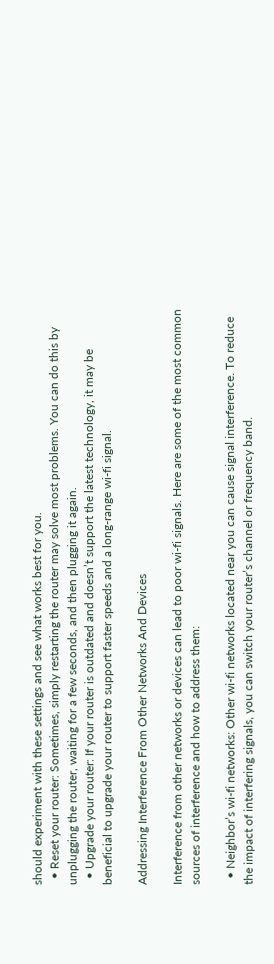should experiment with these settings and see what works best for you.
  • Reset your router: Sometimes, simply restarting the router may solve most problems. You can do this by unplugging the router, waiting for a few seconds, and then plugging it again.
  • Upgrade your router: If your router is outdated and doesn’t support the latest technology, it may be beneficial to upgrade your router to support faster speeds and a long-range wi-fi signal.

Addressing Interference From Other Networks And Devices

Interference from other networks or devices can lead to poor wi-fi signals. Here are some of the most common sources of interference and how to address them:

  • Neighbor’s wi-fi networks: Other wi-fi networks located near you can cause signal interference. To reduce the impact of interfering signals, you can switch your router’s channel or frequency band.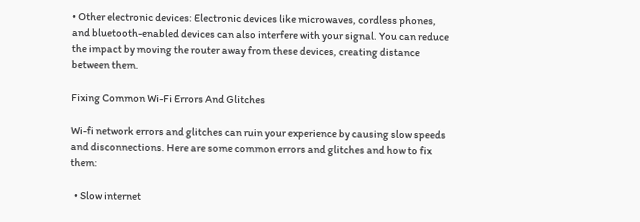• Other electronic devices: Electronic devices like microwaves, cordless phones, and bluetooth-enabled devices can also interfere with your signal. You can reduce the impact by moving the router away from these devices, creating distance between them.

Fixing Common Wi-Fi Errors And Glitches

Wi-fi network errors and glitches can ruin your experience by causing slow speeds and disconnections. Here are some common errors and glitches and how to fix them:

  • Slow internet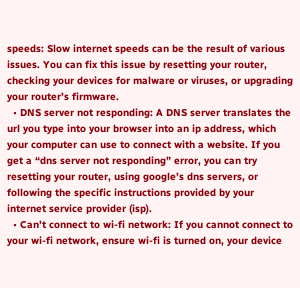speeds: Slow internet speeds can be the result of various issues. You can fix this issue by resetting your router, checking your devices for malware or viruses, or upgrading your router’s firmware.
  • DNS server not responding: A DNS server translates the url you type into your browser into an ip address, which your computer can use to connect with a website. If you get a “dns server not responding” error, you can try resetting your router, using google’s dns servers, or following the specific instructions provided by your internet service provider (isp).
  • Can’t connect to wi-fi network: If you cannot connect to your wi-fi network, ensure wi-fi is turned on, your device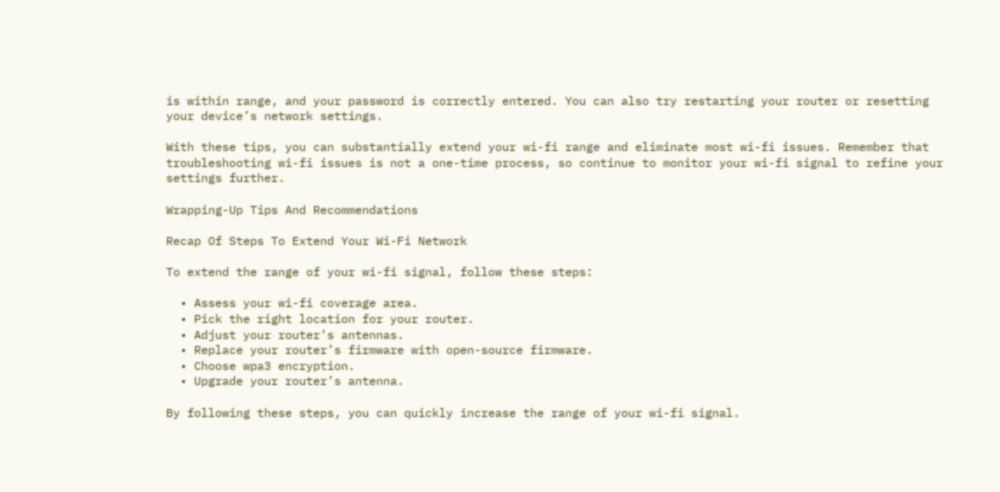is within range, and your password is correctly entered. You can also try restarting your router or resetting your device’s network settings.

With these tips, you can substantially extend your wi-fi range and eliminate most wi-fi issues. Remember that troubleshooting wi-fi issues is not a one-time process, so continue to monitor your wi-fi signal to refine your settings further.

Wrapping-Up Tips And Recommendations

Recap Of Steps To Extend Your Wi-Fi Network

To extend the range of your wi-fi signal, follow these steps:

  • Assess your wi-fi coverage area.
  • Pick the right location for your router.
  • Adjust your router’s antennas.
  • Replace your router’s firmware with open-source firmware.
  • Choose wpa3 encryption.
  • Upgrade your router’s antenna.

By following these steps, you can quickly increase the range of your wi-fi signal.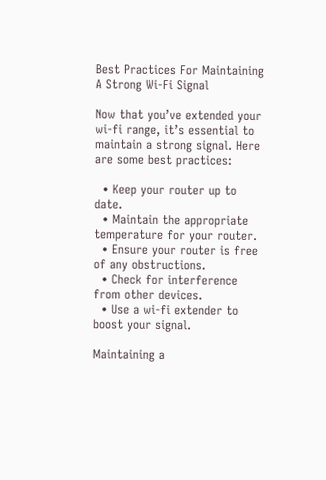Best Practices For Maintaining A Strong Wi-Fi Signal

Now that you’ve extended your wi-fi range, it’s essential to maintain a strong signal. Here are some best practices:

  • Keep your router up to date.
  • Maintain the appropriate temperature for your router.
  • Ensure your router is free of any obstructions.
  • Check for interference from other devices.
  • Use a wi-fi extender to boost your signal.

Maintaining a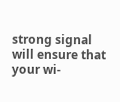strong signal will ensure that your wi-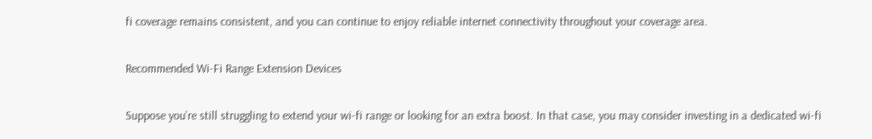fi coverage remains consistent, and you can continue to enjoy reliable internet connectivity throughout your coverage area.

Recommended Wi-Fi Range Extension Devices

Suppose you’re still struggling to extend your wi-fi range or looking for an extra boost. In that case, you may consider investing in a dedicated wi-fi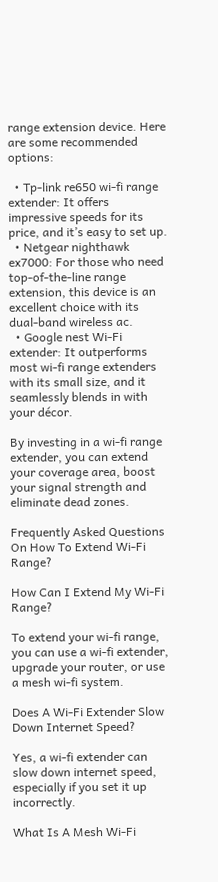range extension device. Here are some recommended options:

  • Tp-link re650 wi-fi range extender: It offers impressive speeds for its price, and it’s easy to set up.
  • Netgear nighthawk ex7000: For those who need top-of-the-line range extension, this device is an excellent choice with its dual-band wireless ac.
  • Google nest Wi-Fi extender: It outperforms most wi-fi range extenders with its small size, and it seamlessly blends in with your décor.

By investing in a wi-fi range extender, you can extend your coverage area, boost your signal strength and eliminate dead zones.

Frequently Asked Questions On How To Extend Wi-Fi Range?

How Can I Extend My Wi-Fi Range?

To extend your wi-fi range, you can use a wi-fi extender, upgrade your router, or use a mesh wi-fi system.

Does A Wi-Fi Extender Slow Down Internet Speed?

Yes, a wi-fi extender can slow down internet speed, especially if you set it up incorrectly.

What Is A Mesh Wi-Fi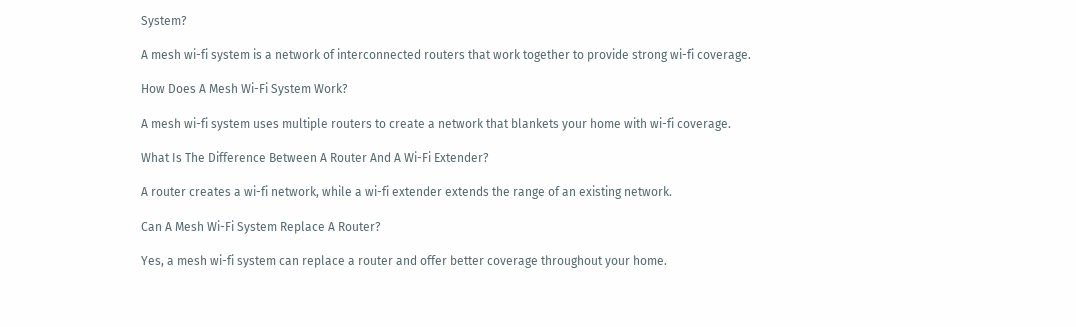System?

A mesh wi-fi system is a network of interconnected routers that work together to provide strong wi-fi coverage.

How Does A Mesh Wi-Fi System Work?

A mesh wi-fi system uses multiple routers to create a network that blankets your home with wi-fi coverage.

What Is The Difference Between A Router And A Wi-Fi Extender?

A router creates a wi-fi network, while a wi-fi extender extends the range of an existing network.

Can A Mesh Wi-Fi System Replace A Router?

Yes, a mesh wi-fi system can replace a router and offer better coverage throughout your home.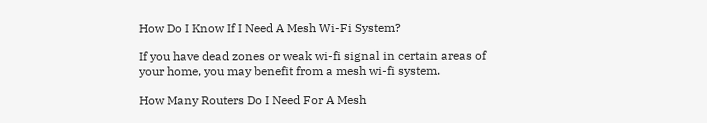How Do I Know If I Need A Mesh Wi-Fi System?

If you have dead zones or weak wi-fi signal in certain areas of your home, you may benefit from a mesh wi-fi system.

How Many Routers Do I Need For A Mesh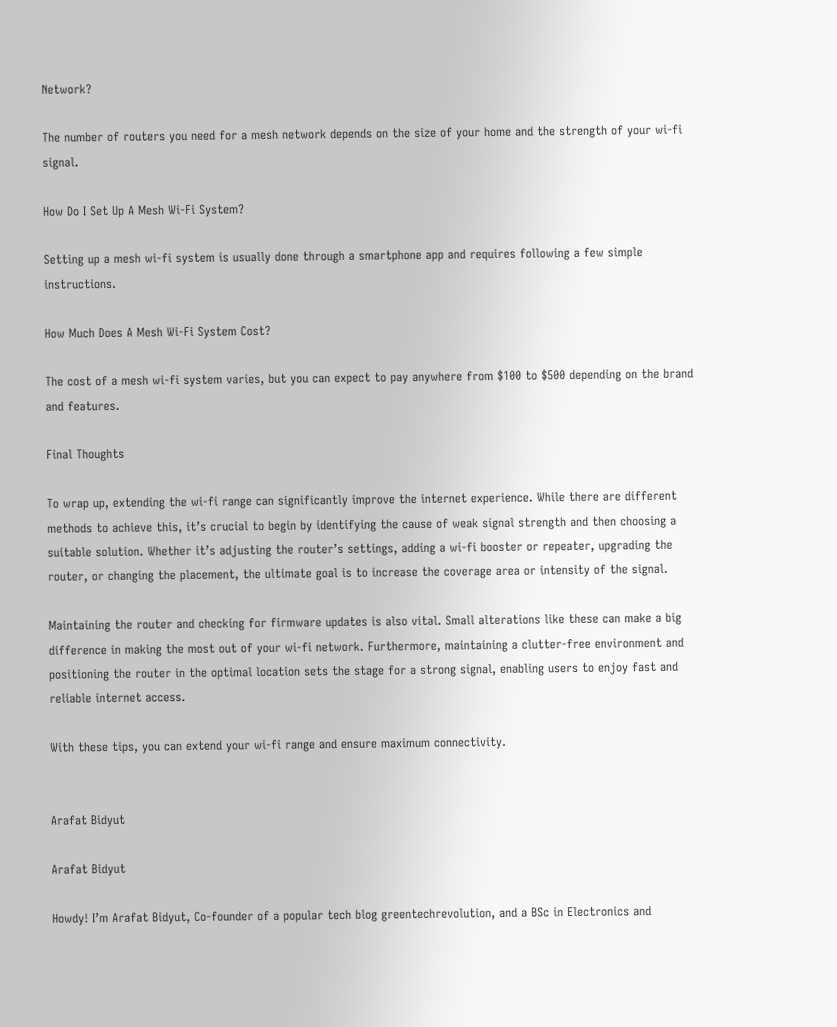Network?

The number of routers you need for a mesh network depends on the size of your home and the strength of your wi-fi signal.

How Do I Set Up A Mesh Wi-Fi System?

Setting up a mesh wi-fi system is usually done through a smartphone app and requires following a few simple instructions.

How Much Does A Mesh Wi-Fi System Cost?

The cost of a mesh wi-fi system varies, but you can expect to pay anywhere from $100 to $500 depending on the brand and features.

Final Thoughts

To wrap up, extending the wi-fi range can significantly improve the internet experience. While there are different methods to achieve this, it’s crucial to begin by identifying the cause of weak signal strength and then choosing a suitable solution. Whether it’s adjusting the router’s settings, adding a wi-fi booster or repeater, upgrading the router, or changing the placement, the ultimate goal is to increase the coverage area or intensity of the signal.

Maintaining the router and checking for firmware updates is also vital. Small alterations like these can make a big difference in making the most out of your wi-fi network. Furthermore, maintaining a clutter-free environment and positioning the router in the optimal location sets the stage for a strong signal, enabling users to enjoy fast and reliable internet access.

With these tips, you can extend your wi-fi range and ensure maximum connectivity.


Arafat Bidyut

Arafat Bidyut

Howdy! I’m Arafat Bidyut, Co-founder of a popular tech blog greentechrevolution, and a BSc in Electronics and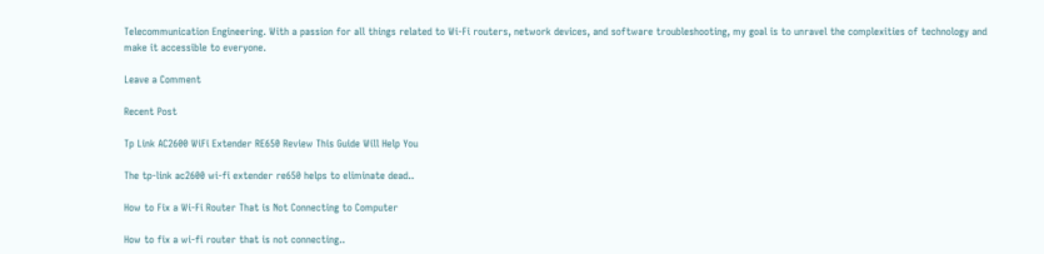Telecommunication Engineering. With a passion for all things related to Wi-Fi routers, network devices, and software troubleshooting, my goal is to unravel the complexities of technology and make it accessible to everyone.

Leave a Comment

Recent Post

Tp Link AC2600 WiFi Extender RE650 Review This Guide Will Help You

The tp-link ac2600 wi-fi extender re650 helps to eliminate dead..

How to Fix a Wi-Fi Router That is Not Connecting to Computer

How to fix a wi-fi router that is not connecting..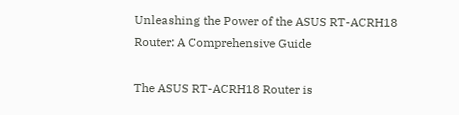Unleashing the Power of the ASUS RT-ACRH18 Router: A Comprehensive Guide

The ASUS RT-ACRH18 Router is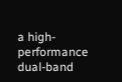a high-performance dual-band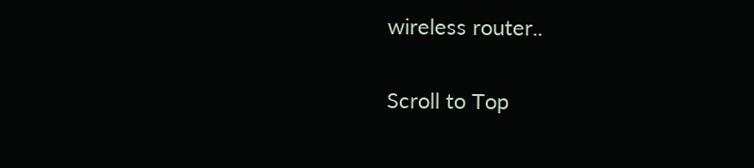wireless router..

Scroll to Top